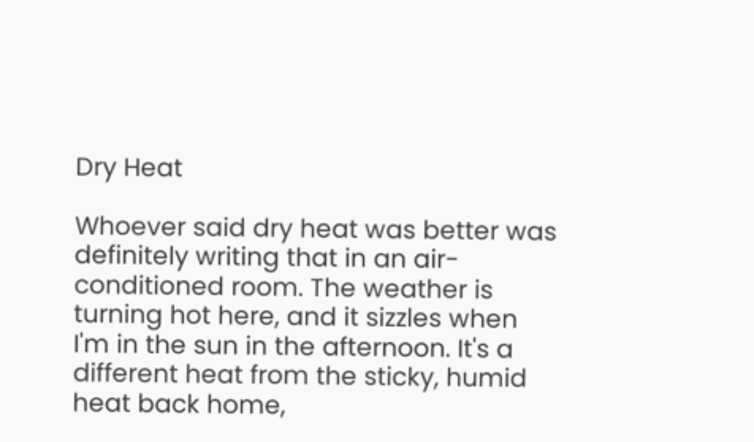Dry Heat

Whoever said dry heat was better was definitely writing that in an air-conditioned room. The weather is turning hot here, and it sizzles when I'm in the sun in the afternoon. It's a different heat from the sticky, humid heat back home,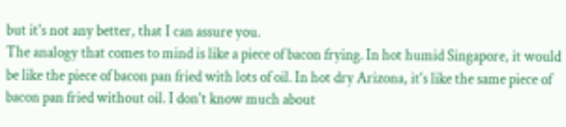but it's not any better, that I can assure you.
The analogy that comes to mind is like a piece of bacon frying. In hot humid Singapore, it would be like the piece of bacon pan fried with lots of oil. In hot dry Arizona, it's like the same piece of bacon pan fried without oil. I don't know much about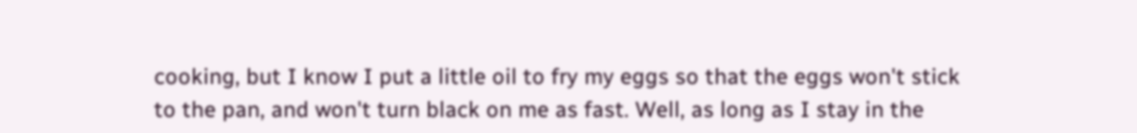cooking, but I know I put a little oil to fry my eggs so that the eggs won't stick to the pan, and won't turn black on me as fast. Well, as long as I stay in the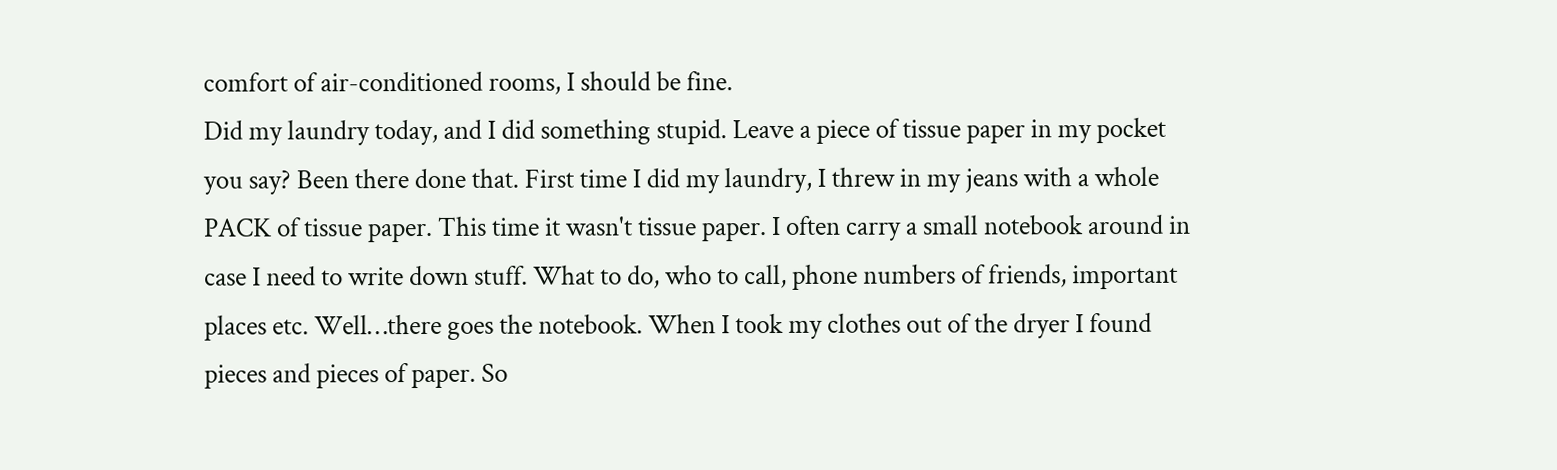comfort of air-conditioned rooms, I should be fine.
Did my laundry today, and I did something stupid. Leave a piece of tissue paper in my pocket you say? Been there done that. First time I did my laundry, I threw in my jeans with a whole PACK of tissue paper. This time it wasn't tissue paper. I often carry a small notebook around in case I need to write down stuff. What to do, who to call, phone numbers of friends, important places etc. Well…there goes the notebook. When I took my clothes out of the dryer I found pieces and pieces of paper. So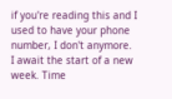if you're reading this and I used to have your phone number, I don't anymore.
I await the start of a new week. Time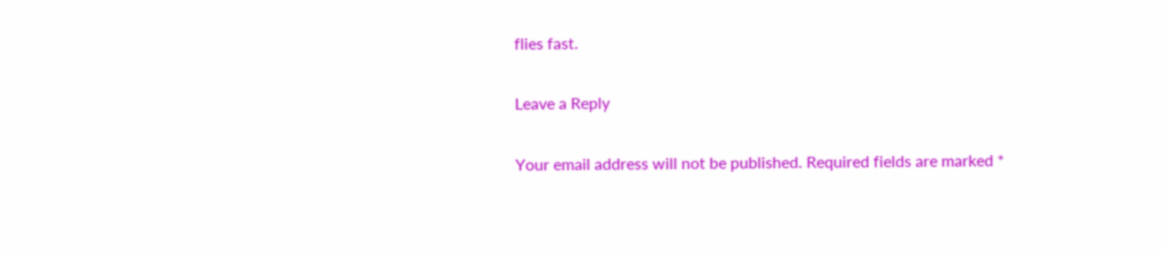flies fast.

Leave a Reply

Your email address will not be published. Required fields are marked *